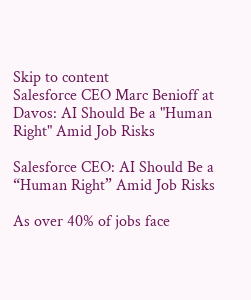Skip to content
Salesforce CEO Marc Benioff at Davos: AI Should Be a "Human Right" Amid Job Risks

Salesforce CEO: AI Should Be a “Human Right” Amid Job Risks

As over 40% of jobs face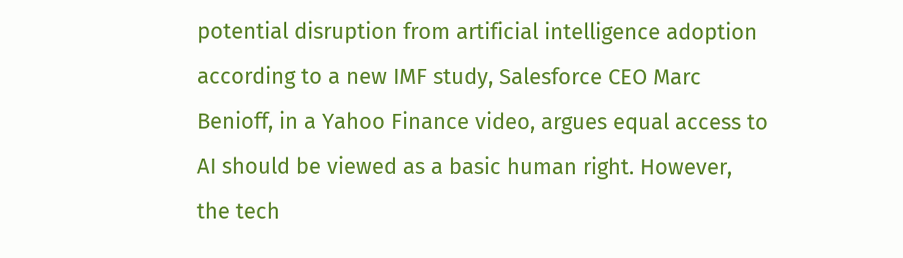potential disruption from artificial intelligence adoption according to a new IMF study, Salesforce CEO Marc Benioff, in a Yahoo Finance video, argues equal access to AI should be viewed as a basic human right. However, the tech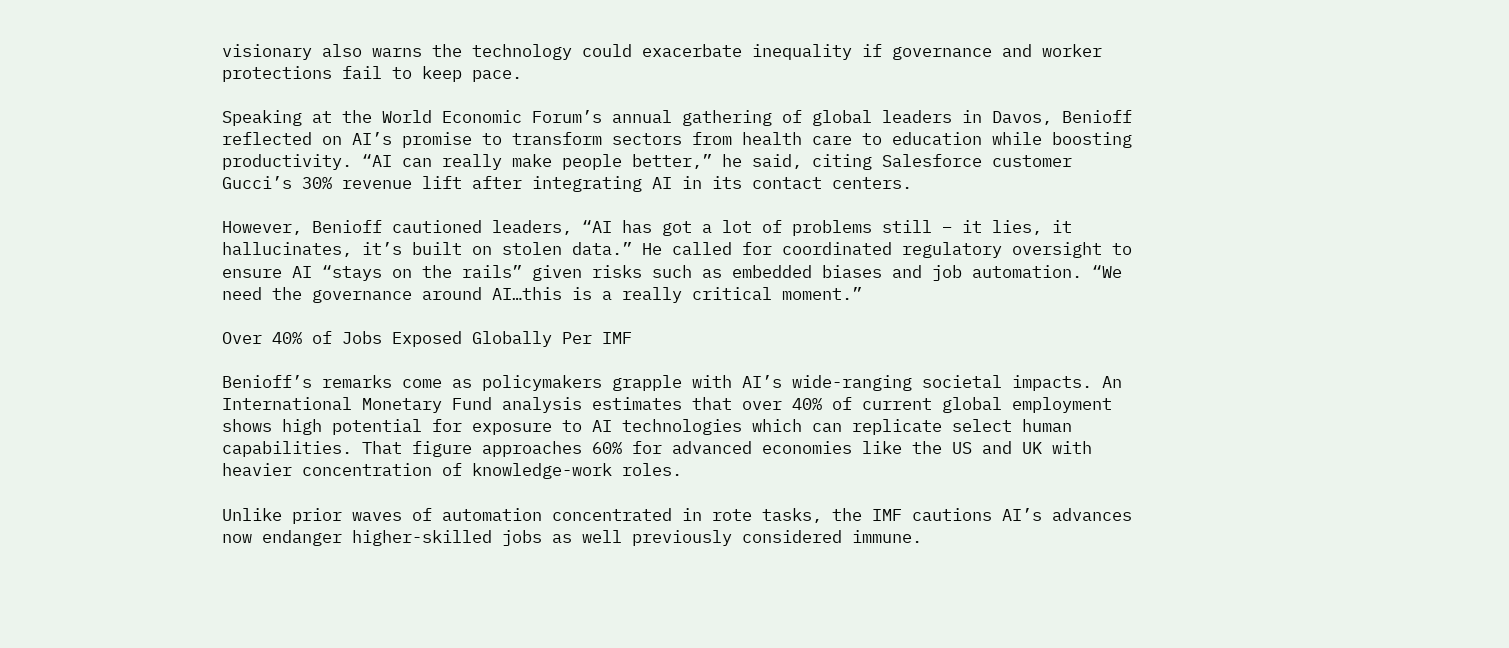visionary also warns the technology could exacerbate inequality if governance and worker protections fail to keep pace.

Speaking at the World Economic Forum’s annual gathering of global leaders in Davos, Benioff reflected on AI’s promise to transform sectors from health care to education while boosting productivity. “AI can really make people better,” he said, citing Salesforce customer Gucci’s 30% revenue lift after integrating AI in its contact centers.

However, Benioff cautioned leaders, “AI has got a lot of problems still – it lies, it hallucinates, it’s built on stolen data.” He called for coordinated regulatory oversight to ensure AI “stays on the rails” given risks such as embedded biases and job automation. “We need the governance around AI…this is a really critical moment.”

Over 40% of Jobs Exposed Globally Per IMF

Benioff’s remarks come as policymakers grapple with AI’s wide-ranging societal impacts. An International Monetary Fund analysis estimates that over 40% of current global employment shows high potential for exposure to AI technologies which can replicate select human capabilities. That figure approaches 60% for advanced economies like the US and UK with heavier concentration of knowledge-work roles.

Unlike prior waves of automation concentrated in rote tasks, the IMF cautions AI’s advances now endanger higher-skilled jobs as well previously considered immune.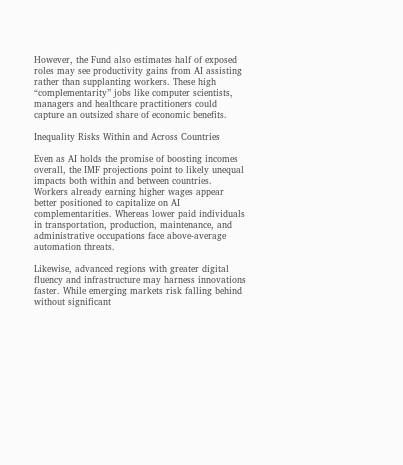However, the Fund also estimates half of exposed roles may see productivity gains from AI assisting rather than supplanting workers. These high “complementarity” jobs like computer scientists, managers and healthcare practitioners could capture an outsized share of economic benefits.

Inequality Risks Within and Across Countries

Even as AI holds the promise of boosting incomes overall, the IMF projections point to likely unequal impacts both within and between countries. Workers already earning higher wages appear better positioned to capitalize on AI complementarities. Whereas lower paid individuals in transportation, production, maintenance, and administrative occupations face above-average automation threats.

Likewise, advanced regions with greater digital fluency and infrastructure may harness innovations faster. While emerging markets risk falling behind without significant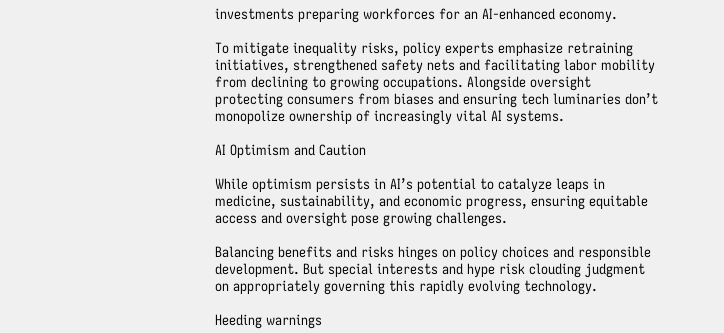investments preparing workforces for an AI-enhanced economy.

To mitigate inequality risks, policy experts emphasize retraining initiatives, strengthened safety nets and facilitating labor mobility from declining to growing occupations. Alongside oversight protecting consumers from biases and ensuring tech luminaries don’t monopolize ownership of increasingly vital AI systems.

AI Optimism and Caution

While optimism persists in AI’s potential to catalyze leaps in medicine, sustainability, and economic progress, ensuring equitable access and oversight pose growing challenges.

Balancing benefits and risks hinges on policy choices and responsible development. But special interests and hype risk clouding judgment on appropriately governing this rapidly evolving technology.

Heeding warnings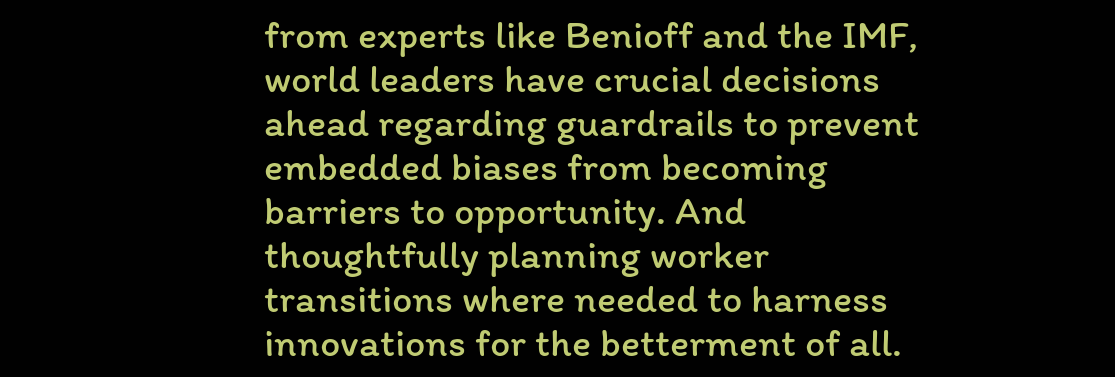from experts like Benioff and the IMF, world leaders have crucial decisions ahead regarding guardrails to prevent embedded biases from becoming barriers to opportunity. And thoughtfully planning worker transitions where needed to harness innovations for the betterment of all.